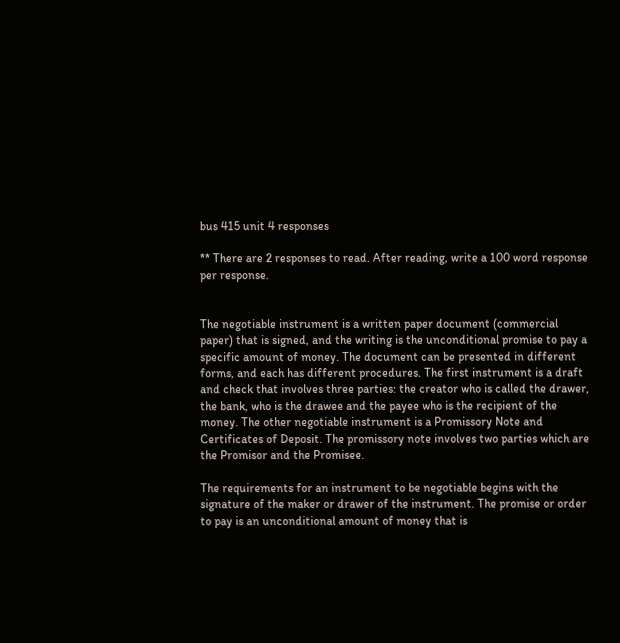bus 415 unit 4 responses

** There are 2 responses to read. After reading, write a 100 word response per response.


The negotiable instrument is a written paper document (commercial paper) that is signed, and the writing is the unconditional promise to pay a specific amount of money. The document can be presented in different forms, and each has different procedures. The first instrument is a draft and check that involves three parties: the creator who is called the drawer, the bank, who is the drawee and the payee who is the recipient of the money. The other negotiable instrument is a Promissory Note and Certificates of Deposit. The promissory note involves two parties which are the Promisor and the Promisee.

The requirements for an instrument to be negotiable begins with the signature of the maker or drawer of the instrument. The promise or order to pay is an unconditional amount of money that is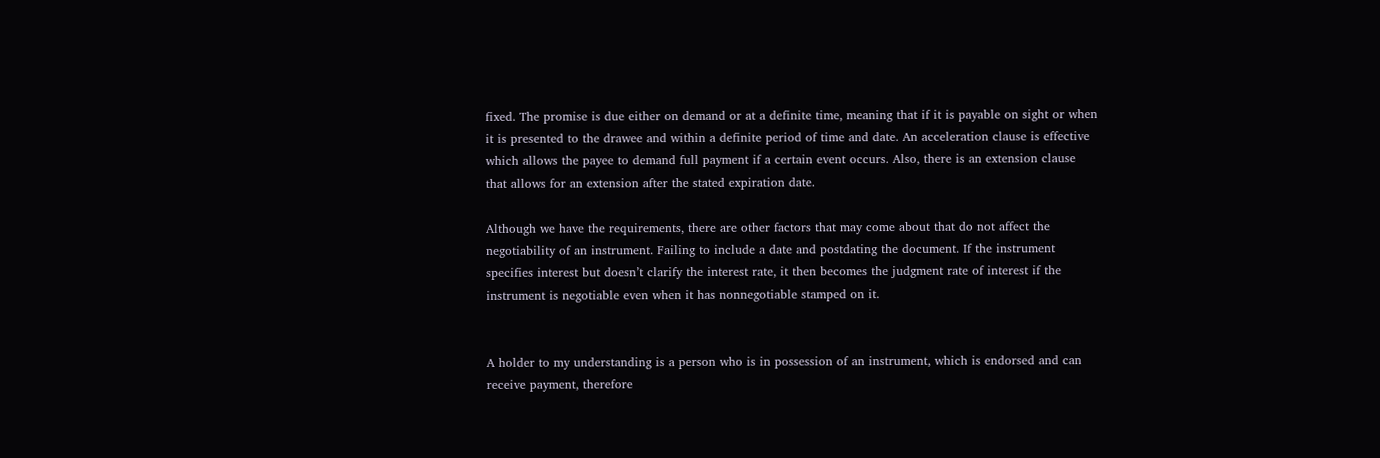fixed. The promise is due either on demand or at a definite time, meaning that if it is payable on sight or when it is presented to the drawee and within a definite period of time and date. An acceleration clause is effective which allows the payee to demand full payment if a certain event occurs. Also, there is an extension clause that allows for an extension after the stated expiration date.

Although we have the requirements, there are other factors that may come about that do not affect the negotiability of an instrument. Failing to include a date and postdating the document. If the instrument specifies interest but doesn’t clarify the interest rate, it then becomes the judgment rate of interest if the instrument is negotiable even when it has nonnegotiable stamped on it.


A holder to my understanding is a person who is in possession of an instrument, which is endorsed and can receive payment, therefore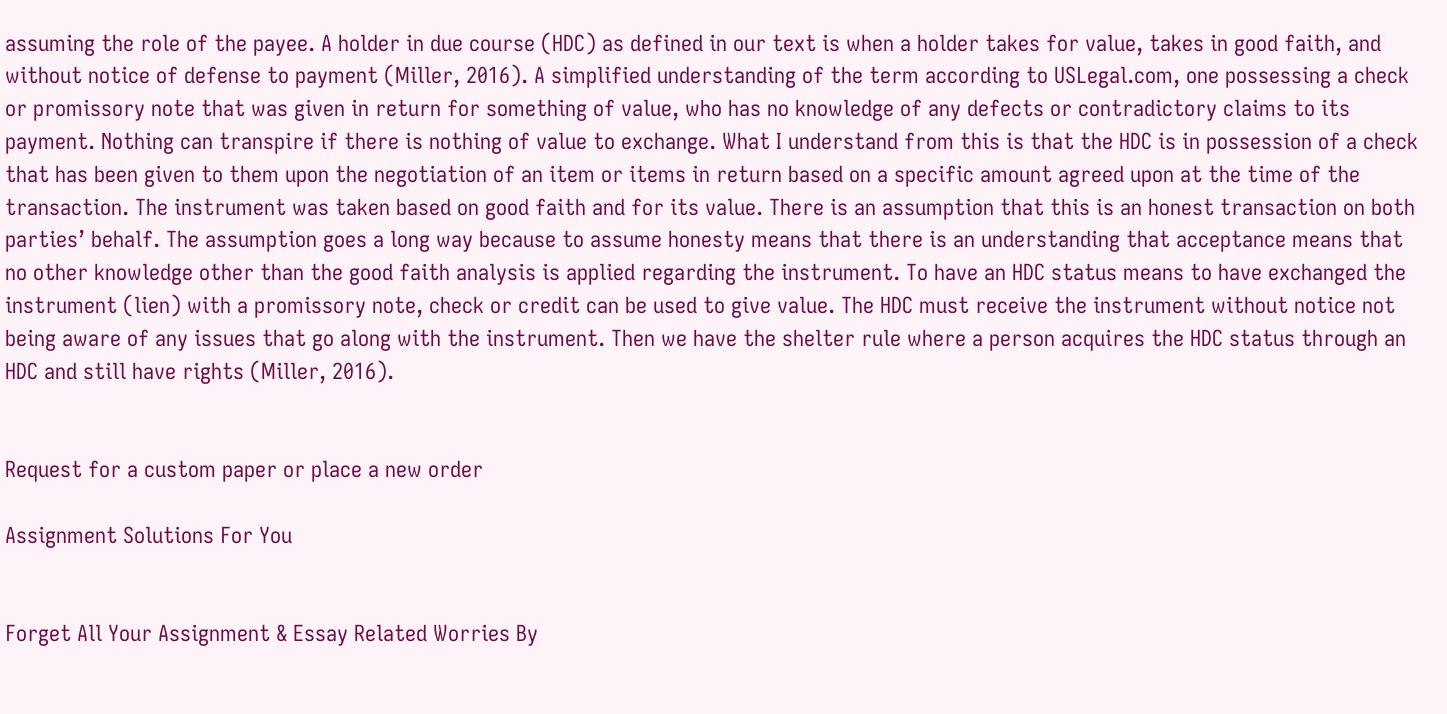assuming the role of the payee. A holder in due course (HDC) as defined in our text is when a holder takes for value, takes in good faith, and without notice of defense to payment (Miller, 2016). A simplified understanding of the term according to USLegal.com, one possessing a check or promissory note that was given in return for something of value, who has no knowledge of any defects or contradictory claims to its payment. Nothing can transpire if there is nothing of value to exchange. What I understand from this is that the HDC is in possession of a check that has been given to them upon the negotiation of an item or items in return based on a specific amount agreed upon at the time of the transaction. The instrument was taken based on good faith and for its value. There is an assumption that this is an honest transaction on both parties’ behalf. The assumption goes a long way because to assume honesty means that there is an understanding that acceptance means that no other knowledge other than the good faith analysis is applied regarding the instrument. To have an HDC status means to have exchanged the instrument (lien) with a promissory note, check or credit can be used to give value. The HDC must receive the instrument without notice not being aware of any issues that go along with the instrument. Then we have the shelter rule where a person acquires the HDC status through an HDC and still have rights (Miller, 2016).


Request for a custom paper or place a new order

Assignment Solutions For You


Forget All Your Assignment & Essay Related Worries By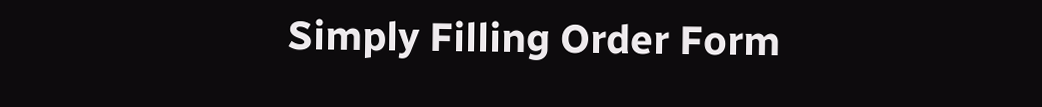Simply Filling Order Form